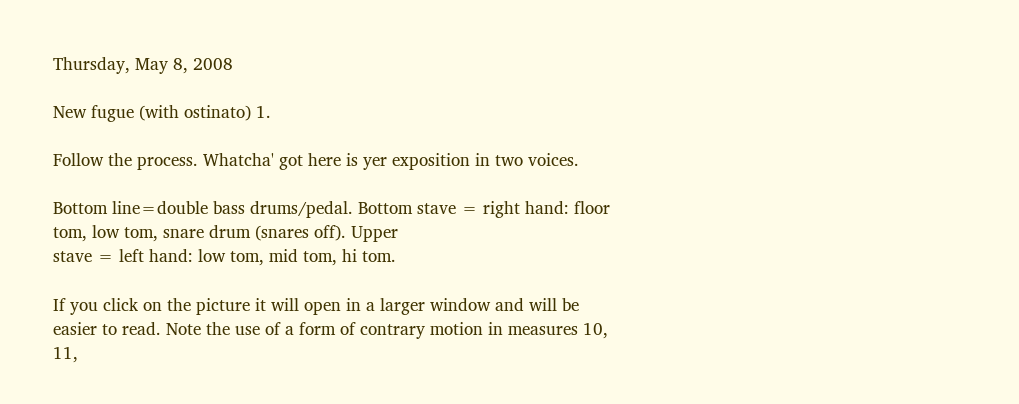Thursday, May 8, 2008

New fugue (with ostinato) 1.

Follow the process. Whatcha' got here is yer exposition in two voices.

Bottom line=double bass drums/pedal. Bottom stave = right hand: floor tom, low tom, snare drum (snares off). Upper
stave = left hand: low tom, mid tom, hi tom.

If you click on the picture it will open in a larger window and will be easier to read. Note the use of a form of contrary motion in measures 10, 11,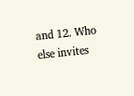and 12. Who else invites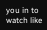you in to watch like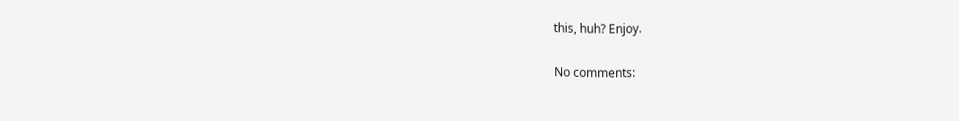this, huh? Enjoy.

No comments: